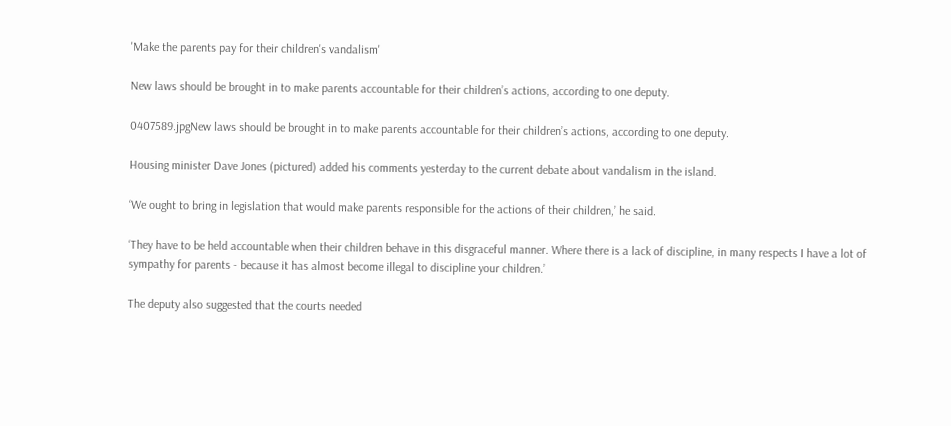'Make the parents pay for their children's vandalism'

New laws should be brought in to make parents accountable for their children’s actions, according to one deputy.

0407589.jpgNew laws should be brought in to make parents accountable for their children’s actions, according to one deputy.

Housing minister Dave Jones (pictured) added his comments yesterday to the current debate about vandalism in the island.

‘We ought to bring in legislation that would make parents responsible for the actions of their children,’ he said.

‘They have to be held accountable when their children behave in this disgraceful manner. Where there is a lack of discipline, in many respects I have a lot of sympathy for parents - because it has almost become illegal to discipline your children.’

The deputy also suggested that the courts needed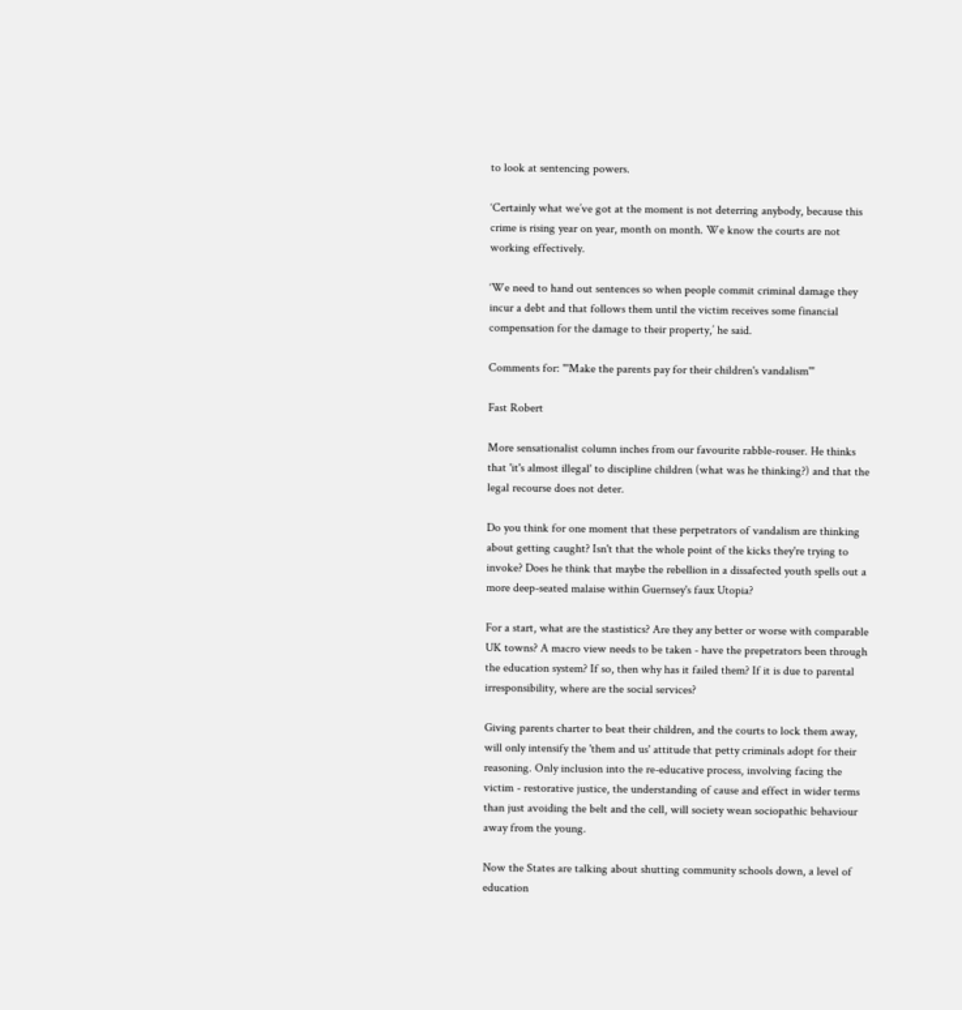to look at sentencing powers.

‘Certainly what we’ve got at the moment is not deterring anybody, because this crime is rising year on year, month on month. We know the courts are not working effectively.

‘We need to hand out sentences so when people commit criminal damage they incur a debt and that follows them until the victim receives some financial compensation for the damage to their property,’ he said.

Comments for: "'Make the parents pay for their children's vandalism'"

Fast Robert

More sensationalist column inches from our favourite rabble-rouser. He thinks that 'it's almost illegal' to discipline children (what was he thinking?) and that the legal recourse does not deter.

Do you think for one moment that these perpetrators of vandalism are thinking about getting caught? Isn't that the whole point of the kicks they're trying to invoke? Does he think that maybe the rebellion in a dissafected youth spells out a more deep-seated malaise within Guernsey's faux Utopia?

For a start, what are the stastistics? Are they any better or worse with comparable UK towns? A macro view needs to be taken - have the prepetrators been through the education system? If so, then why has it failed them? If it is due to parental irresponsibility, where are the social services?

Giving parents charter to beat their children, and the courts to lock them away, will only intensify the 'them and us' attitude that petty criminals adopt for their reasoning. Only inclusion into the re-educative process, involving facing the victim - restorative justice, the understanding of cause and effect in wider terms than just avoiding the belt and the cell, will society wean sociopathic behaviour away from the young.

Now the States are talking about shutting community schools down, a level of education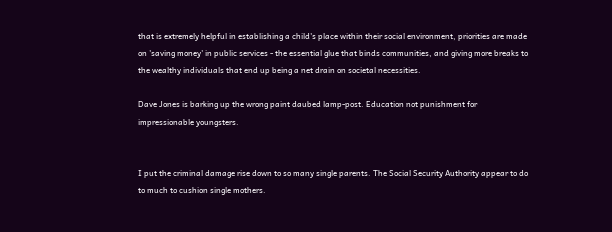that is extremely helpful in establishing a child's place within their social environment, priorities are made on 'saving money' in public services - the essential glue that binds communities, and giving more breaks to the wealthy individuals that end up being a net drain on societal necessities.

Dave Jones is barking up the wrong paint daubed lamp-post. Education not punishment for impressionable youngsters.


I put the criminal damage rise down to so many single parents. The Social Security Authority appear to do to much to cushion single mothers.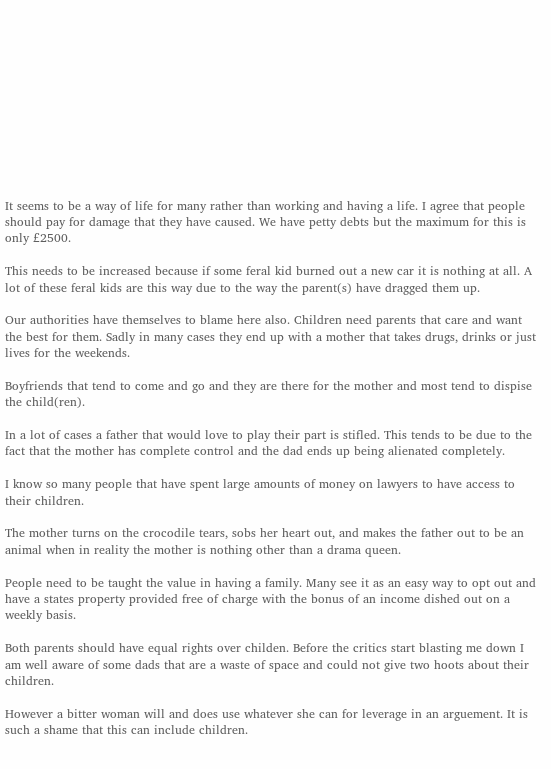It seems to be a way of life for many rather than working and having a life. I agree that people should pay for damage that they have caused. We have petty debts but the maximum for this is only £2500.

This needs to be increased because if some feral kid burned out a new car it is nothing at all. A lot of these feral kids are this way due to the way the parent(s) have dragged them up.

Our authorities have themselves to blame here also. Children need parents that care and want the best for them. Sadly in many cases they end up with a mother that takes drugs, drinks or just lives for the weekends.

Boyfriends that tend to come and go and they are there for the mother and most tend to dispise the child(ren).

In a lot of cases a father that would love to play their part is stifled. This tends to be due to the fact that the mother has complete control and the dad ends up being alienated completely.

I know so many people that have spent large amounts of money on lawyers to have access to their children.

The mother turns on the crocodile tears, sobs her heart out, and makes the father out to be an animal when in reality the mother is nothing other than a drama queen.

People need to be taught the value in having a family. Many see it as an easy way to opt out and have a states property provided free of charge with the bonus of an income dished out on a weekly basis.

Both parents should have equal rights over childen. Before the critics start blasting me down I am well aware of some dads that are a waste of space and could not give two hoots about their children.

However a bitter woman will and does use whatever she can for leverage in an arguement. It is such a shame that this can include children.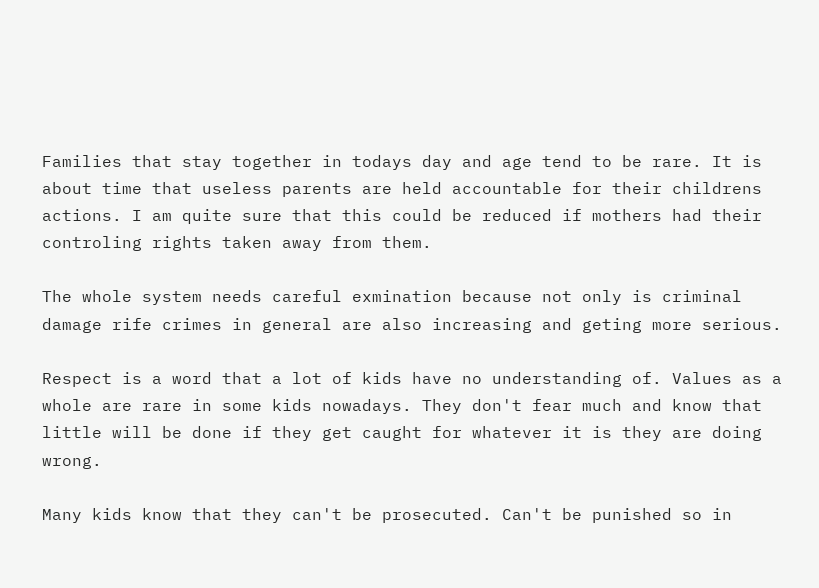Families that stay together in todays day and age tend to be rare. It is about time that useless parents are held accountable for their childrens actions. I am quite sure that this could be reduced if mothers had their controling rights taken away from them.

The whole system needs careful exmination because not only is criminal damage rife crimes in general are also increasing and geting more serious.

Respect is a word that a lot of kids have no understanding of. Values as a whole are rare in some kids nowadays. They don't fear much and know that little will be done if they get caught for whatever it is they are doing wrong.

Many kids know that they can't be prosecuted. Can't be punished so in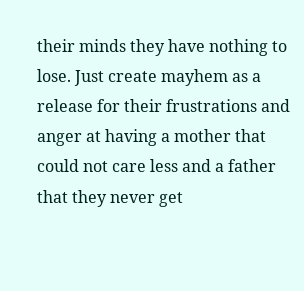their minds they have nothing to lose. Just create mayhem as a release for their frustrations and anger at having a mother that could not care less and a father that they never get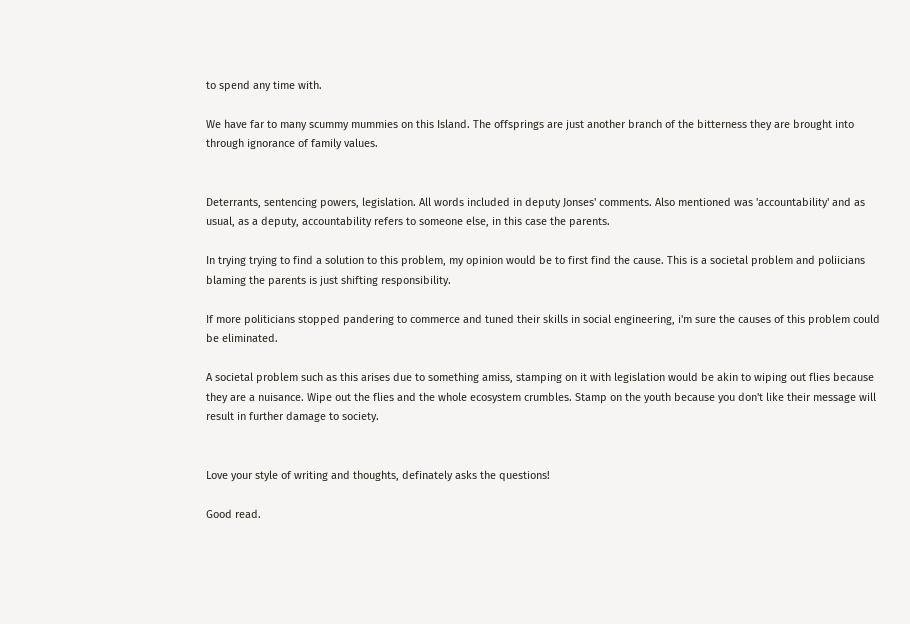to spend any time with.

We have far to many scummy mummies on this Island. The offsprings are just another branch of the bitterness they are brought into through ignorance of family values.


Deterrants, sentencing powers, legislation. All words included in deputy Jonses' comments. Also mentioned was 'accountability' and as usual, as a deputy, accountability refers to someone else, in this case the parents.

In trying trying to find a solution to this problem, my opinion would be to first find the cause. This is a societal problem and poliicians blaming the parents is just shifting responsibility.

If more politicians stopped pandering to commerce and tuned their skills in social engineering, i'm sure the causes of this problem could be eliminated.

A societal problem such as this arises due to something amiss, stamping on it with legislation would be akin to wiping out flies because they are a nuisance. Wipe out the flies and the whole ecosystem crumbles. Stamp on the youth because you don't like their message will result in further damage to society.


Love your style of writing and thoughts, definately asks the questions!

Good read.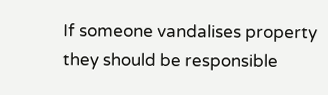If someone vandalises property they should be responsible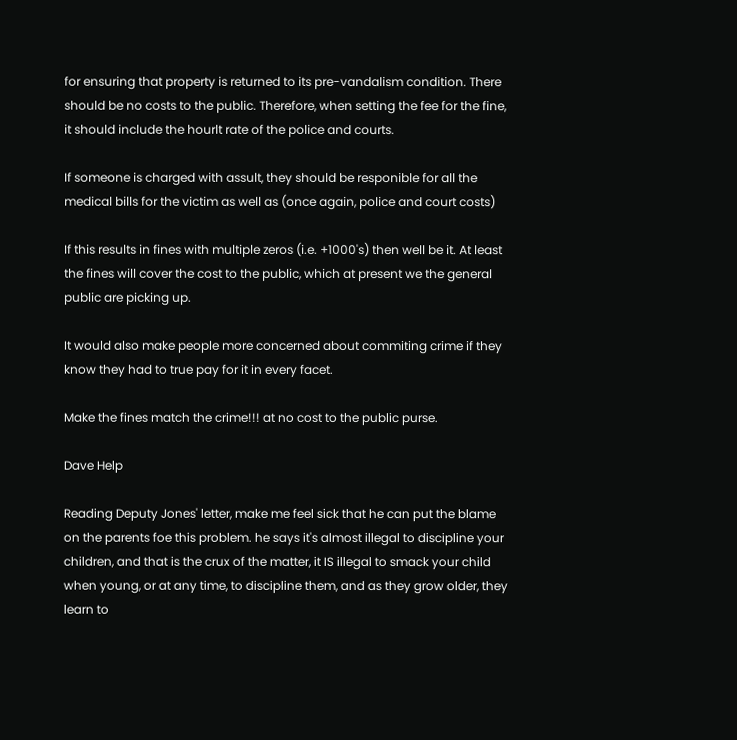for ensuring that property is returned to its pre-vandalism condition. There should be no costs to the public. Therefore, when setting the fee for the fine, it should include the hourlt rate of the police and courts.

If someone is charged with assult, they should be responible for all the medical bills for the victim as well as (once again, police and court costs)

If this results in fines with multiple zeros (i.e. +1000's) then well be it. At least the fines will cover the cost to the public, which at present we the general public are picking up.

It would also make people more concerned about commiting crime if they know they had to true pay for it in every facet.

Make the fines match the crime!!! at no cost to the public purse.

Dave Help

Reading Deputy Jones' letter, make me feel sick that he can put the blame on the parents foe this problem. he says it's almost illegal to discipline your children, and that is the crux of the matter, it IS illegal to smack your child when young, or at any time, to discipline them, and as they grow older, they learn to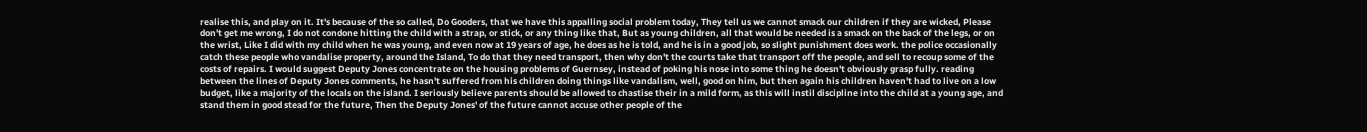realise this, and play on it. It's because of the so called, Do Gooders, that we have this appalling social problem today, They tell us we cannot smack our children if they are wicked, Please don't get me wrong, I do not condone hitting the child with a strap, or stick, or any thing like that, But as young children, all that would be needed is a smack on the back of the legs, or on the wrist, Like I did with my child when he was young, and even now at 19 years of age, he does as he is told, and he is in a good job, so slight punishment does work. the police occasionally catch these people who vandalise property, around the Island, To do that they need transport, then why don't the courts take that transport off the people, and sell to recoup some of the costs of repairs. I would suggest Deputy Jones concentrate on the housing problems of Guernsey, instead of poking his nose into some thing he doesn't obviously grasp fully. reading between the lines of Deputy Jones comments, he hasn't suffered from his children doing things like vandalism, well, good on him, but then again his children haven't had to live on a low budget, like a majority of the locals on the island. I seriously believe parents should be allowed to chastise their in a mild form, as this will instil discipline into the child at a young age, and stand them in good stead for the future, Then the Deputy Jones' of the future cannot accuse other people of the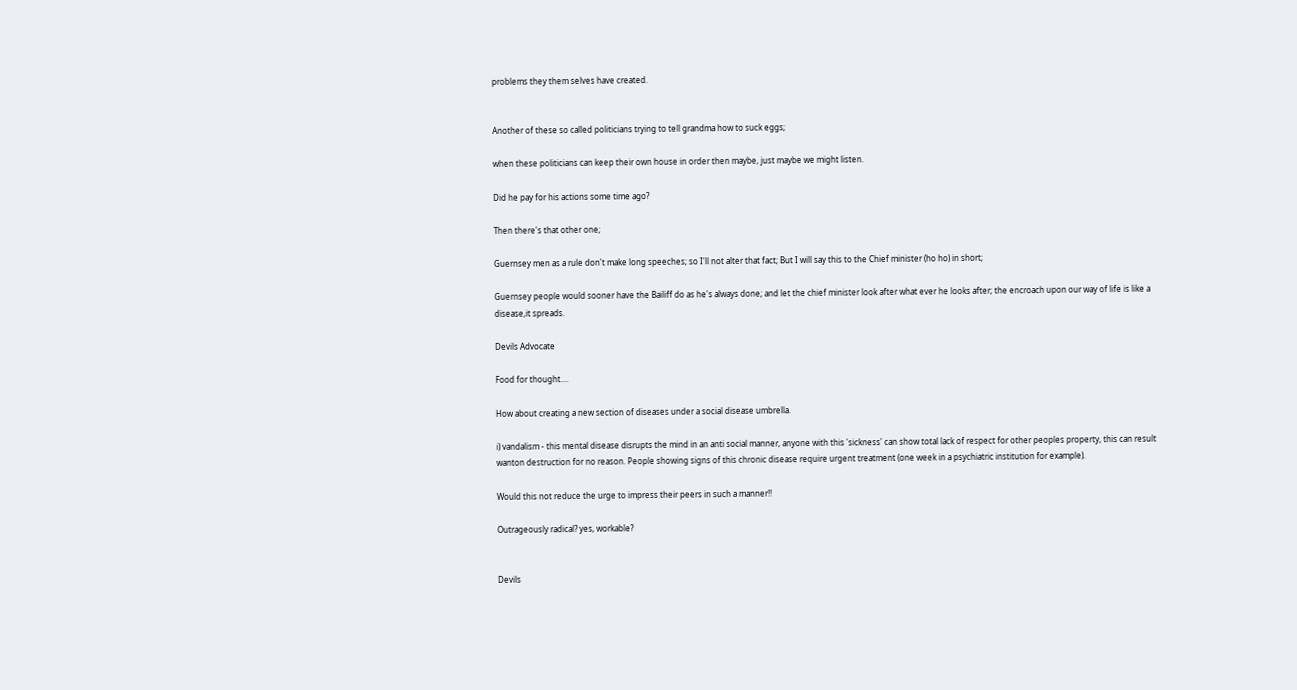problems they them selves have created.


Another of these so called politicians trying to tell grandma how to suck eggs;

when these politicians can keep their own house in order then maybe, just maybe we might listen.

Did he pay for his actions some time ago?

Then there's that other one;

Guernsey men as a rule don't make long speeches; so I'll not alter that fact; But I will say this to the Chief minister (ho ho) in short;

Guernsey people would sooner have the Bailiff do as he's always done; and let the chief minister look after what ever he looks after; the encroach upon our way of life is like a disease,it spreads.

Devils Advocate

Food for thought....

How about creating a new section of diseases under a social disease umbrella.

i) vandalism - this mental disease disrupts the mind in an anti social manner, anyone with this 'sickness' can show total lack of respect for other peoples property, this can result wanton destruction for no reason. People showing signs of this chronic disease require urgent treatment (one week in a psychiatric institution for example).

Would this not reduce the urge to impress their peers in such a manner!!

Outrageously radical? yes, workable?


Devils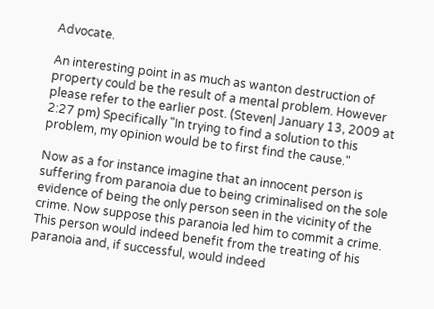Advocate.

An interesting point in as much as wanton destruction of property could be the result of a mental problem. However please refer to the earlier post. (Steven| January 13, 2009 at 2:27 pm) Specifically "In trying to find a solution to this problem, my opinion would be to first find the cause."

Now as a for instance imagine that an innocent person is suffering from paranoia due to being criminalised on the sole evidence of being the only person seen in the vicinity of the crime. Now suppose this paranoia led him to commit a crime. This person would indeed benefit from the treating of his paranoia and, if successful, would indeed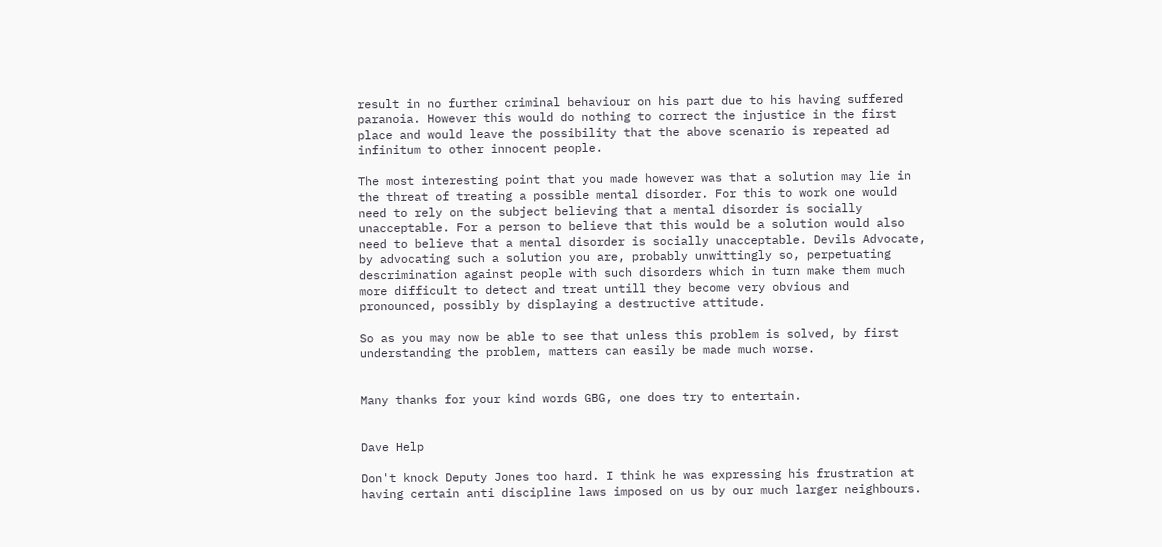result in no further criminal behaviour on his part due to his having suffered paranoia. However this would do nothing to correct the injustice in the first place and would leave the possibility that the above scenario is repeated ad infinitum to other innocent people.

The most interesting point that you made however was that a solution may lie in the threat of treating a possible mental disorder. For this to work one would need to rely on the subject believing that a mental disorder is socially unacceptable. For a person to believe that this would be a solution would also need to believe that a mental disorder is socially unacceptable. Devils Advocate, by advocating such a solution you are, probably unwittingly so, perpetuating descrimination against people with such disorders which in turn make them much more difficult to detect and treat untill they become very obvious and pronounced, possibly by displaying a destructive attitude.

So as you may now be able to see that unless this problem is solved, by first understanding the problem, matters can easily be made much worse.


Many thanks for your kind words GBG, one does try to entertain.


Dave Help

Don't knock Deputy Jones too hard. I think he was expressing his frustration at having certain anti discipline laws imposed on us by our much larger neighbours.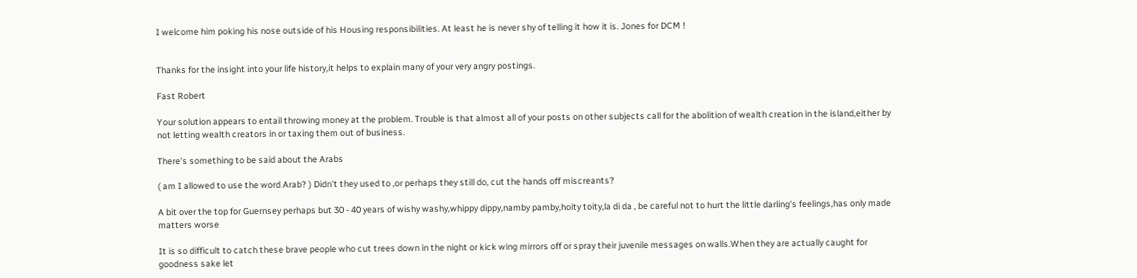I welcome him poking his nose outside of his Housing responsibilities. At least he is never shy of telling it how it is. Jones for DCM !


Thanks for the insight into your life history,it helps to explain many of your very angry postings.

Fast Robert

Your solution appears to entail throwing money at the problem. Trouble is that almost all of your posts on other subjects call for the abolition of wealth creation in the island,either by not letting wealth creators in or taxing them out of business.

There's something to be said about the Arabs

( am I allowed to use the word Arab? ) Didn't they used to ,or perhaps they still do, cut the hands off miscreants?

A bit over the top for Guernsey perhaps but 30 - 40 years of wishy washy,whippy dippy,namby pamby,hoity toity,la di da , be careful not to hurt the little darling's feelings,has only made matters worse

It is so difficult to catch these brave people who cut trees down in the night or kick wing mirrors off or spray their juvenile messages on walls.When they are actually caught for goodness sake let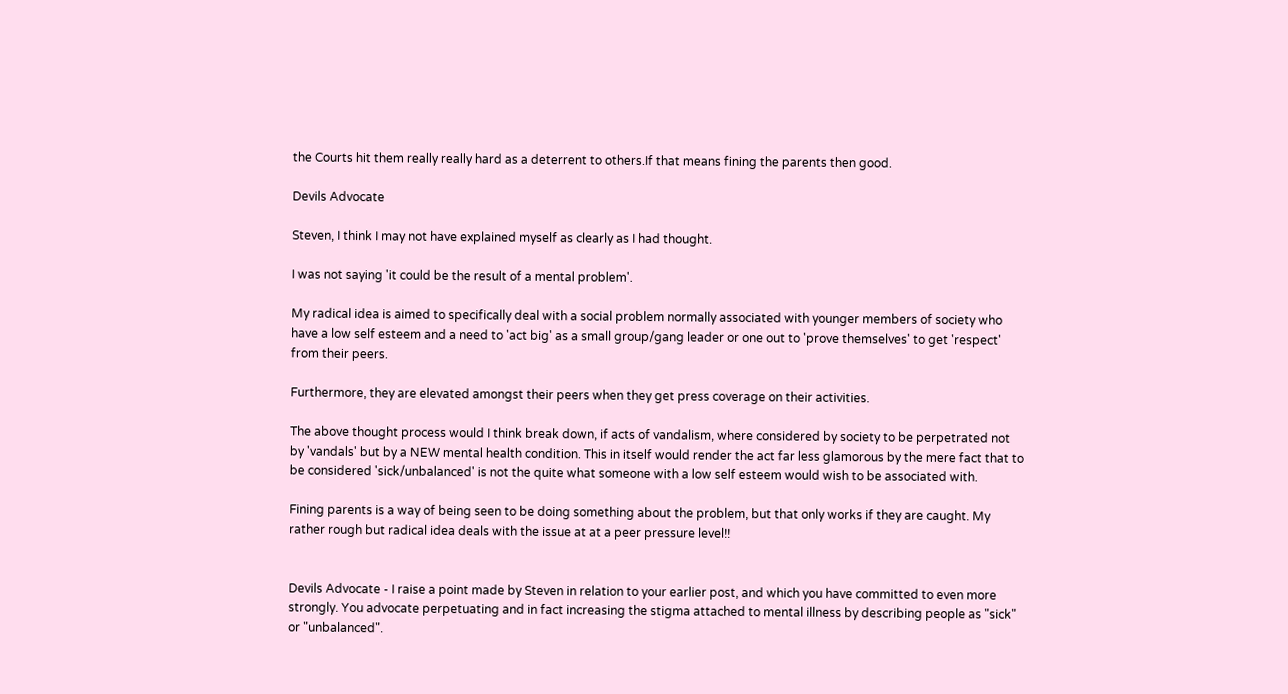the Courts hit them really really hard as a deterrent to others.If that means fining the parents then good.

Devils Advocate

Steven, I think I may not have explained myself as clearly as I had thought.

I was not saying 'it could be the result of a mental problem'.

My radical idea is aimed to specifically deal with a social problem normally associated with younger members of society who have a low self esteem and a need to 'act big' as a small group/gang leader or one out to 'prove themselves' to get 'respect' from their peers.

Furthermore, they are elevated amongst their peers when they get press coverage on their activities.

The above thought process would I think break down, if acts of vandalism, where considered by society to be perpetrated not by 'vandals' but by a NEW mental health condition. This in itself would render the act far less glamorous by the mere fact that to be considered 'sick/unbalanced' is not the quite what someone with a low self esteem would wish to be associated with.

Fining parents is a way of being seen to be doing something about the problem, but that only works if they are caught. My rather rough but radical idea deals with the issue at at a peer pressure level!!


Devils Advocate - I raise a point made by Steven in relation to your earlier post, and which you have committed to even more strongly. You advocate perpetuating and in fact increasing the stigma attached to mental illness by describing people as "sick" or "unbalanced".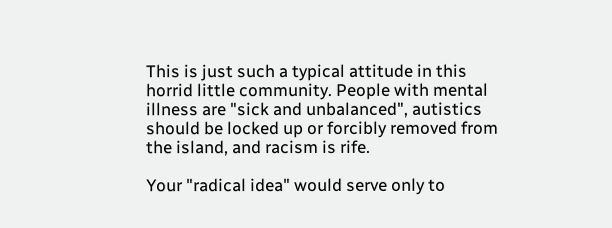This is just such a typical attitude in this horrid little community. People with mental illness are "sick and unbalanced", autistics should be locked up or forcibly removed from the island, and racism is rife.

Your "radical idea" would serve only to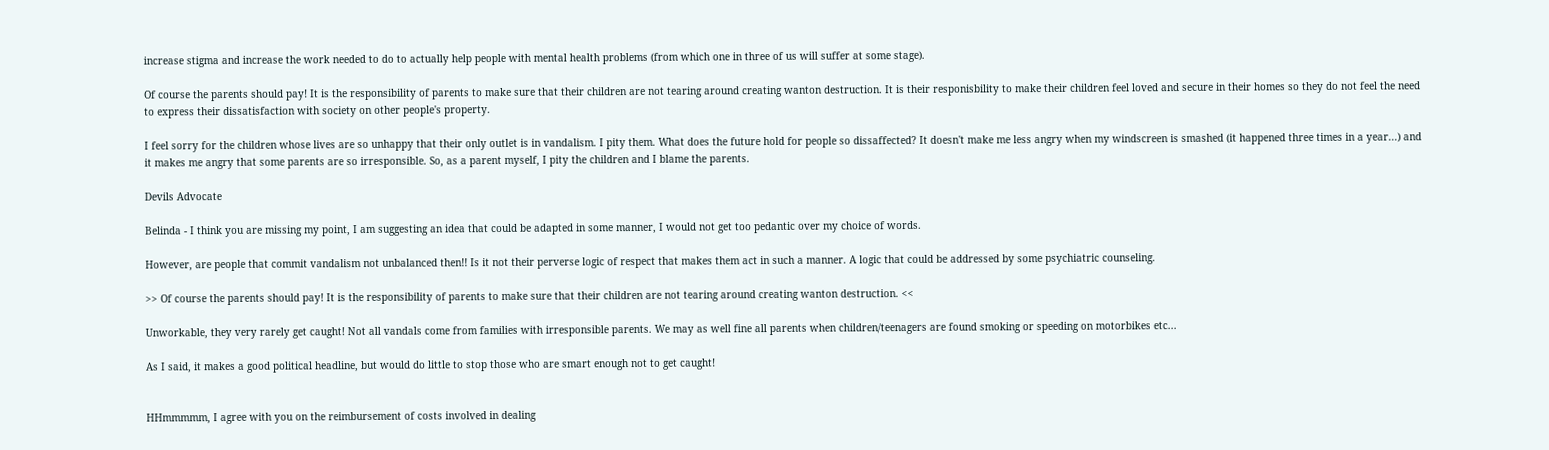increase stigma and increase the work needed to do to actually help people with mental health problems (from which one in three of us will suffer at some stage).

Of course the parents should pay! It is the responsibility of parents to make sure that their children are not tearing around creating wanton destruction. It is their responisbility to make their children feel loved and secure in their homes so they do not feel the need to express their dissatisfaction with society on other people's property.

I feel sorry for the children whose lives are so unhappy that their only outlet is in vandalism. I pity them. What does the future hold for people so dissaffected? It doesn't make me less angry when my windscreen is smashed (it happened three times in a year...) and it makes me angry that some parents are so irresponsible. So, as a parent myself, I pity the children and I blame the parents.

Devils Advocate

Belinda - I think you are missing my point, I am suggesting an idea that could be adapted in some manner, I would not get too pedantic over my choice of words.

However, are people that commit vandalism not unbalanced then!! Is it not their perverse logic of respect that makes them act in such a manner. A logic that could be addressed by some psychiatric counseling.

>> Of course the parents should pay! It is the responsibility of parents to make sure that their children are not tearing around creating wanton destruction. <<

Unworkable, they very rarely get caught! Not all vandals come from families with irresponsible parents. We may as well fine all parents when children/teenagers are found smoking or speeding on motorbikes etc...

As I said, it makes a good political headline, but would do little to stop those who are smart enough not to get caught!


HHmmmmm, I agree with you on the reimbursement of costs involved in dealing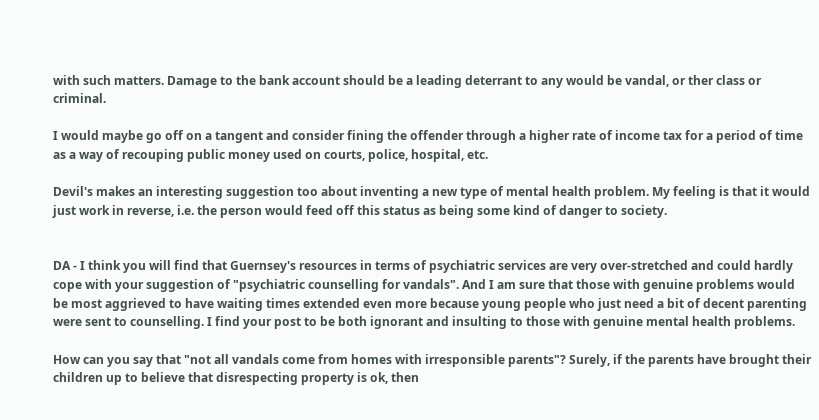with such matters. Damage to the bank account should be a leading deterrant to any would be vandal, or ther class or criminal.

I would maybe go off on a tangent and consider fining the offender through a higher rate of income tax for a period of time as a way of recouping public money used on courts, police, hospital, etc.

Devil's makes an interesting suggestion too about inventing a new type of mental health problem. My feeling is that it would just work in reverse, i.e. the person would feed off this status as being some kind of danger to society.


DA - I think you will find that Guernsey's resources in terms of psychiatric services are very over-stretched and could hardly cope with your suggestion of "psychiatric counselling for vandals". And I am sure that those with genuine problems would be most aggrieved to have waiting times extended even more because young people who just need a bit of decent parenting were sent to counselling. I find your post to be both ignorant and insulting to those with genuine mental health problems.

How can you say that "not all vandals come from homes with irresponsible parents"? Surely, if the parents have brought their children up to believe that disrespecting property is ok, then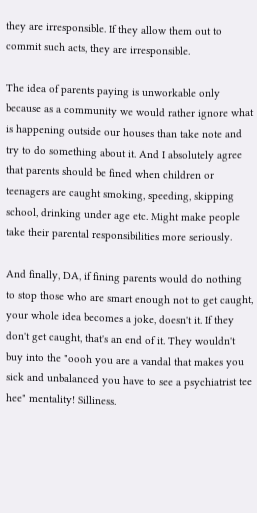they are irresponsible. If they allow them out to commit such acts, they are irresponsible.

The idea of parents paying is unworkable only because as a community we would rather ignore what is happening outside our houses than take note and try to do something about it. And I absolutely agree that parents should be fined when children or teenagers are caught smoking, speeding, skipping school, drinking under age etc. Might make people take their parental responsibilities more seriously.

And finally, DA, if fining parents would do nothing to stop those who are smart enough not to get caught, your whole idea becomes a joke, doesn't it. If they don't get caught, that's an end of it. They wouldn't buy into the "oooh you are a vandal that makes you sick and unbalanced you have to see a psychiatrist tee hee" mentality! Silliness.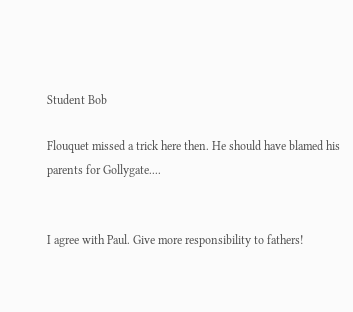Student Bob

Flouquet missed a trick here then. He should have blamed his parents for Gollygate....


I agree with Paul. Give more responsibility to fathers!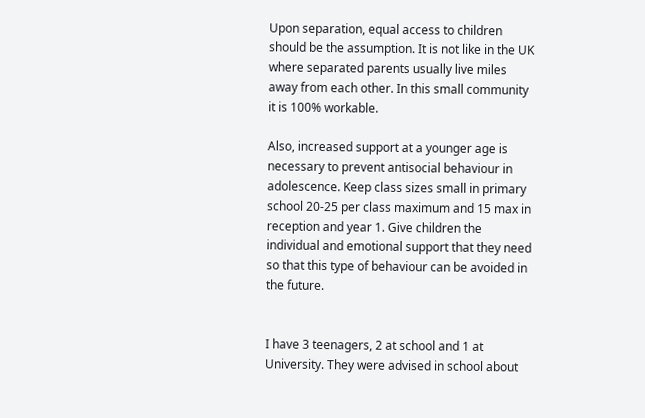Upon separation, equal access to children should be the assumption. It is not like in the UK where separated parents usually live miles away from each other. In this small community it is 100% workable.

Also, increased support at a younger age is necessary to prevent antisocial behaviour in adolescence. Keep class sizes small in primary school 20-25 per class maximum and 15 max in reception and year 1. Give children the individual and emotional support that they need so that this type of behaviour can be avoided in the future.


I have 3 teenagers, 2 at school and 1 at University. They were advised in school about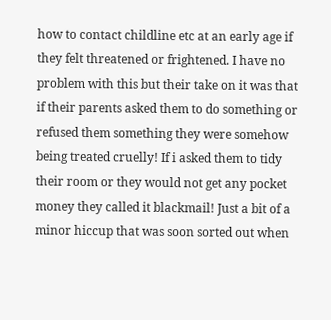how to contact childline etc at an early age if they felt threatened or frightened. I have no problem with this but their take on it was that if their parents asked them to do something or refused them something they were somehow being treated cruelly! If i asked them to tidy their room or they would not get any pocket money they called it blackmail! Just a bit of a minor hiccup that was soon sorted out when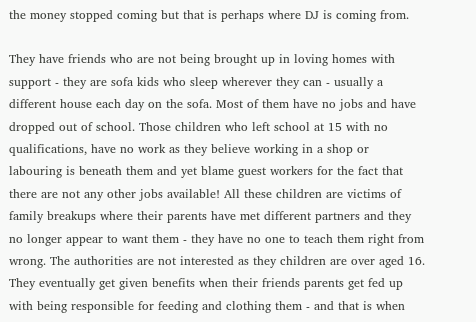the money stopped coming but that is perhaps where DJ is coming from.

They have friends who are not being brought up in loving homes with support - they are sofa kids who sleep wherever they can - usually a different house each day on the sofa. Most of them have no jobs and have dropped out of school. Those children who left school at 15 with no qualifications, have no work as they believe working in a shop or labouring is beneath them and yet blame guest workers for the fact that there are not any other jobs available! All these children are victims of family breakups where their parents have met different partners and they no longer appear to want them - they have no one to teach them right from wrong. The authorities are not interested as they children are over aged 16. They eventually get given benefits when their friends parents get fed up with being responsible for feeding and clothing them - and that is when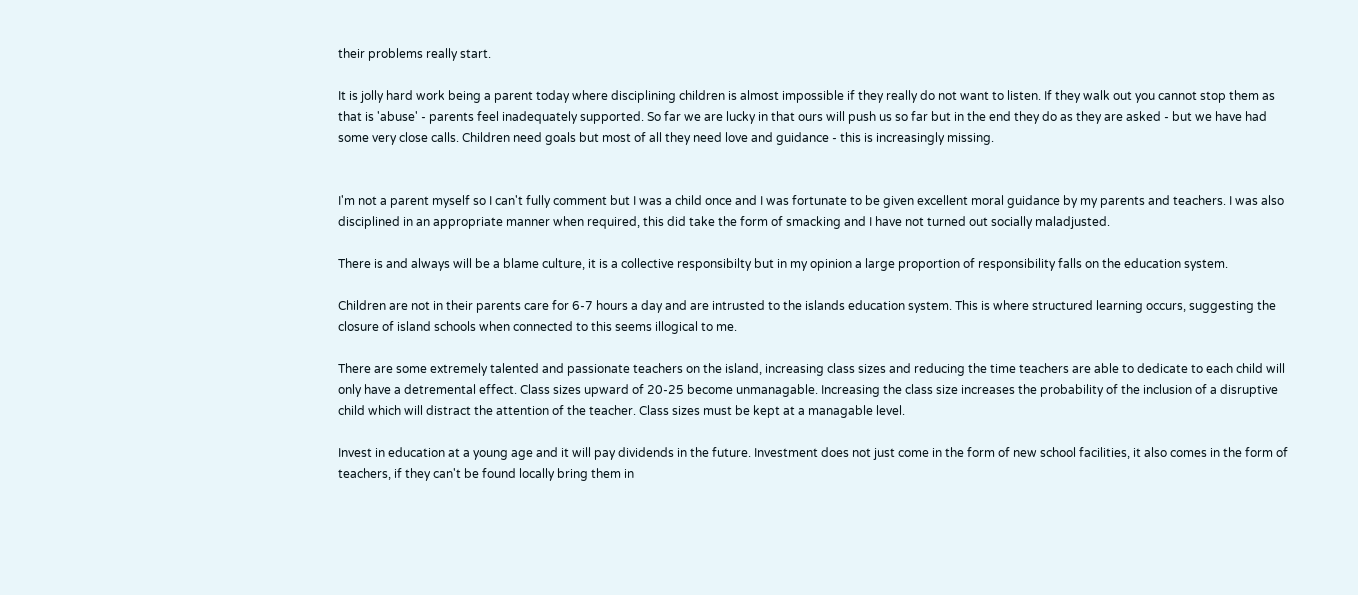their problems really start.

It is jolly hard work being a parent today where disciplining children is almost impossible if they really do not want to listen. If they walk out you cannot stop them as that is 'abuse' - parents feel inadequately supported. So far we are lucky in that ours will push us so far but in the end they do as they are asked - but we have had some very close calls. Children need goals but most of all they need love and guidance - this is increasingly missing.


I'm not a parent myself so I can't fully comment but I was a child once and I was fortunate to be given excellent moral guidance by my parents and teachers. I was also disciplined in an appropriate manner when required, this did take the form of smacking and I have not turned out socially maladjusted.

There is and always will be a blame culture, it is a collective responsibilty but in my opinion a large proportion of responsibility falls on the education system.

Children are not in their parents care for 6-7 hours a day and are intrusted to the islands education system. This is where structured learning occurs, suggesting the closure of island schools when connected to this seems illogical to me.

There are some extremely talented and passionate teachers on the island, increasing class sizes and reducing the time teachers are able to dedicate to each child will only have a detremental effect. Class sizes upward of 20-25 become unmanagable. Increasing the class size increases the probability of the inclusion of a disruptive child which will distract the attention of the teacher. Class sizes must be kept at a managable level.

Invest in education at a young age and it will pay dividends in the future. Investment does not just come in the form of new school facilities, it also comes in the form of teachers, if they can't be found locally bring them in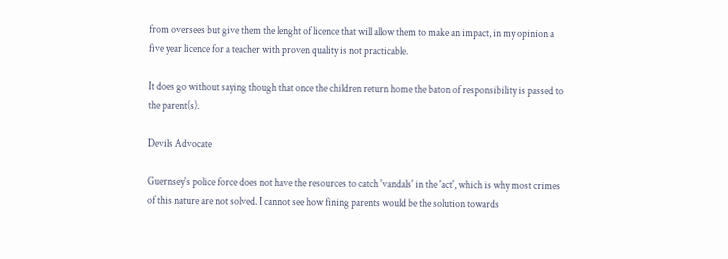from oversees but give them the lenght of licence that will allow them to make an impact, in my opinion a five year licence for a teacher with proven quality is not practicable.

It does go without saying though that once the children return home the baton of responsibility is passed to the parent(s).

Devils Advocate

Guernsey's police force does not have the resources to catch 'vandals' in the 'act', which is why most crimes of this nature are not solved. I cannot see how fining parents would be the solution towards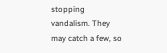stopping vandalism. They may catch a few, so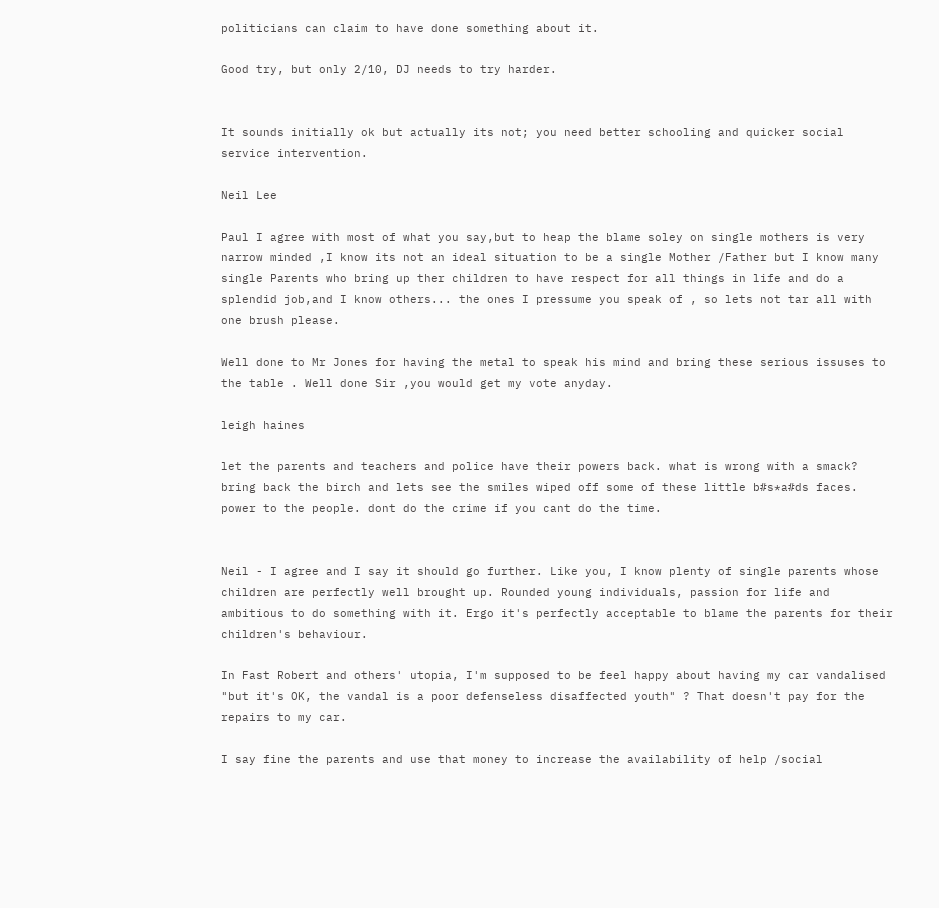politicians can claim to have done something about it.

Good try, but only 2/10, DJ needs to try harder.


It sounds initially ok but actually its not; you need better schooling and quicker social service intervention.

Neil Lee

Paul I agree with most of what you say,but to heap the blame soley on single mothers is very narrow minded ,I know its not an ideal situation to be a single Mother /Father but I know many single Parents who bring up ther children to have respect for all things in life and do a splendid job,and I know others... the ones I pressume you speak of , so lets not tar all with one brush please.

Well done to Mr Jones for having the metal to speak his mind and bring these serious issuses to the table . Well done Sir ,you would get my vote anyday.

leigh haines

let the parents and teachers and police have their powers back. what is wrong with a smack? bring back the birch and lets see the smiles wiped off some of these little b#s*a#ds faces. power to the people. dont do the crime if you cant do the time.


Neil - I agree and I say it should go further. Like you, I know plenty of single parents whose children are perfectly well brought up. Rounded young individuals, passion for life and ambitious to do something with it. Ergo it's perfectly acceptable to blame the parents for their children's behaviour.

In Fast Robert and others' utopia, I'm supposed to be feel happy about having my car vandalised "but it's OK, the vandal is a poor defenseless disaffected youth" ? That doesn't pay for the repairs to my car.

I say fine the parents and use that money to increase the availability of help /social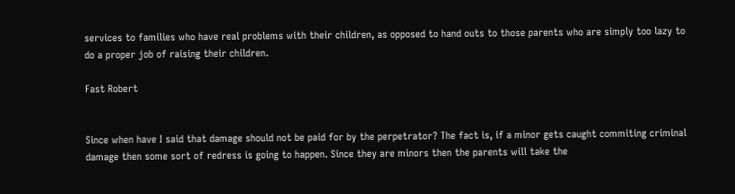services to families who have real problems with their children, as opposed to hand outs to those parents who are simply too lazy to do a proper job of raising their children.

Fast Robert


Since when have I said that damage should not be paid for by the perpetrator? The fact is, if a minor gets caught commiting criminal damage then some sort of redress is going to happen. Since they are minors then the parents will take the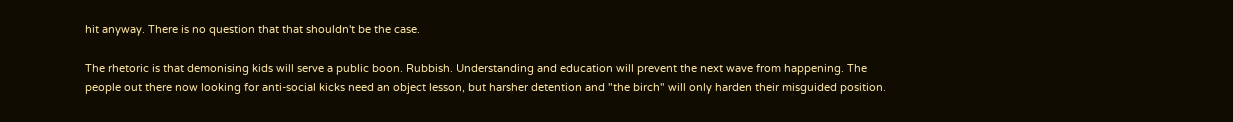hit anyway. There is no question that that shouldn't be the case.

The rhetoric is that demonising kids will serve a public boon. Rubbish. Understanding and education will prevent the next wave from happening. The people out there now looking for anti-social kicks need an object lesson, but harsher detention and "the birch" will only harden their misguided position.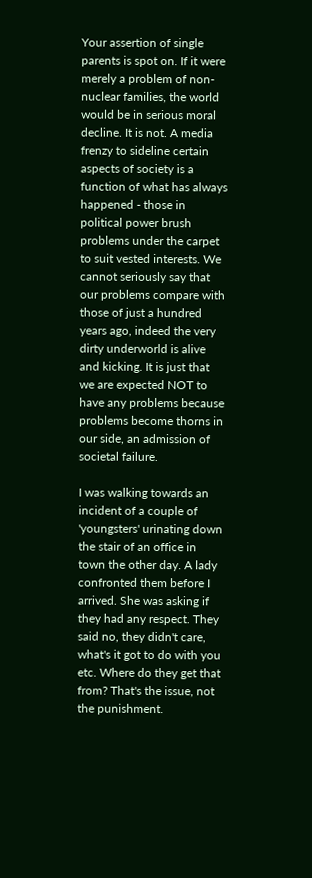Your assertion of single parents is spot on. If it were merely a problem of non-nuclear families, the world would be in serious moral decline. It is not. A media frenzy to sideline certain aspects of society is a function of what has always happened - those in political power brush problems under the carpet to suit vested interests. We cannot seriously say that our problems compare with those of just a hundred years ago, indeed the very dirty underworld is alive and kicking. It is just that we are expected NOT to have any problems because problems become thorns in our side, an admission of societal failure.

I was walking towards an incident of a couple of 'youngsters' urinating down the stair of an office in town the other day. A lady confronted them before I arrived. She was asking if they had any respect. They said no, they didn't care, what's it got to do with you etc. Where do they get that from? That's the issue, not the punishment.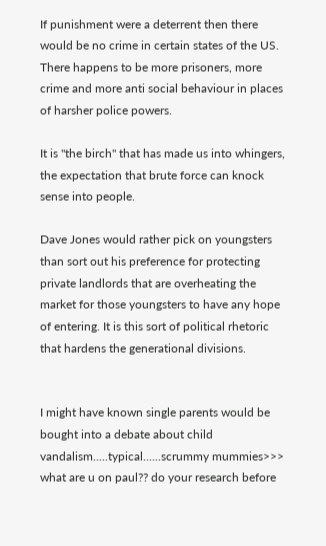If punishment were a deterrent then there would be no crime in certain states of the US. There happens to be more prisoners, more crime and more anti social behaviour in places of harsher police powers.

It is "the birch" that has made us into whingers, the expectation that brute force can knock sense into people.

Dave Jones would rather pick on youngsters than sort out his preference for protecting private landlords that are overheating the market for those youngsters to have any hope of entering. It is this sort of political rhetoric that hardens the generational divisions.


I might have known single parents would be bought into a debate about child vandalism.....typical......scrummy mummies>>> what are u on paul?? do your research before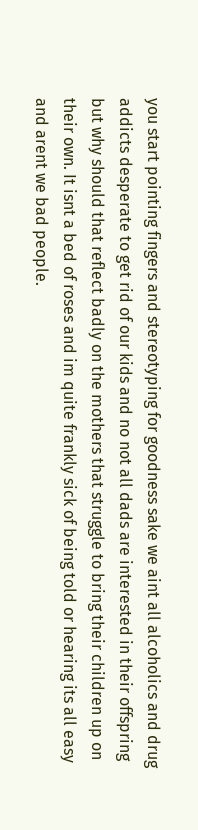you start pointing fingers and stereotyping for goodness sake we aint all alcoholics and drug addicts desperate to get rid of our kids and no not all dads are interested in their offspring but why should that reflect badly on the mothers that struggle to bring their children up on their own. It isnt a bed of roses and im quite frankly sick of being told or hearing its all easy and arent we bad people.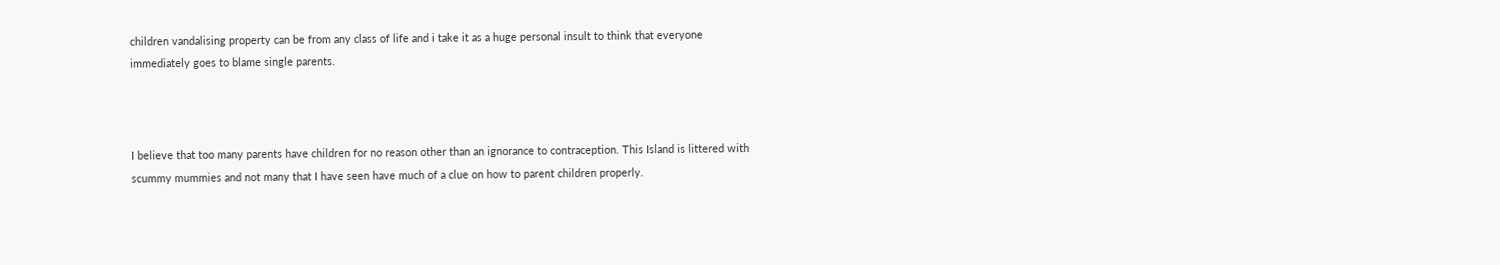children vandalising property can be from any class of life and i take it as a huge personal insult to think that everyone immediately goes to blame single parents.



I believe that too many parents have children for no reason other than an ignorance to contraception. This Island is littered with scummy mummies and not many that I have seen have much of a clue on how to parent children properly.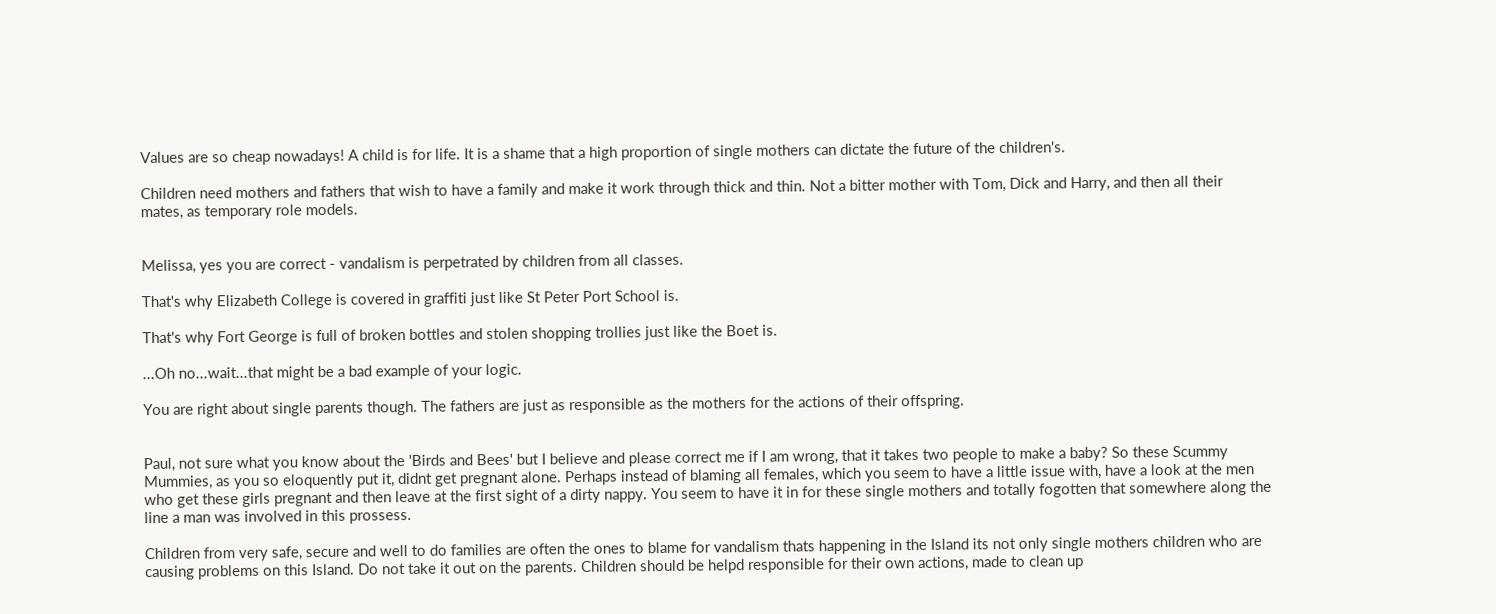Values are so cheap nowadays! A child is for life. It is a shame that a high proportion of single mothers can dictate the future of the children's.

Children need mothers and fathers that wish to have a family and make it work through thick and thin. Not a bitter mother with Tom, Dick and Harry, and then all their mates, as temporary role models.


Melissa, yes you are correct - vandalism is perpetrated by children from all classes.

That's why Elizabeth College is covered in graffiti just like St Peter Port School is.

That's why Fort George is full of broken bottles and stolen shopping trollies just like the Boet is.

...Oh no...wait...that might be a bad example of your logic.

You are right about single parents though. The fathers are just as responsible as the mothers for the actions of their offspring.


Paul, not sure what you know about the 'Birds and Bees' but I believe and please correct me if I am wrong, that it takes two people to make a baby? So these Scummy Mummies, as you so eloquently put it, didnt get pregnant alone. Perhaps instead of blaming all females, which you seem to have a little issue with, have a look at the men who get these girls pregnant and then leave at the first sight of a dirty nappy. You seem to have it in for these single mothers and totally fogotten that somewhere along the line a man was involved in this prossess.

Children from very safe, secure and well to do families are often the ones to blame for vandalism thats happening in the Island its not only single mothers children who are causing problems on this Island. Do not take it out on the parents. Children should be helpd responsible for their own actions, made to clean up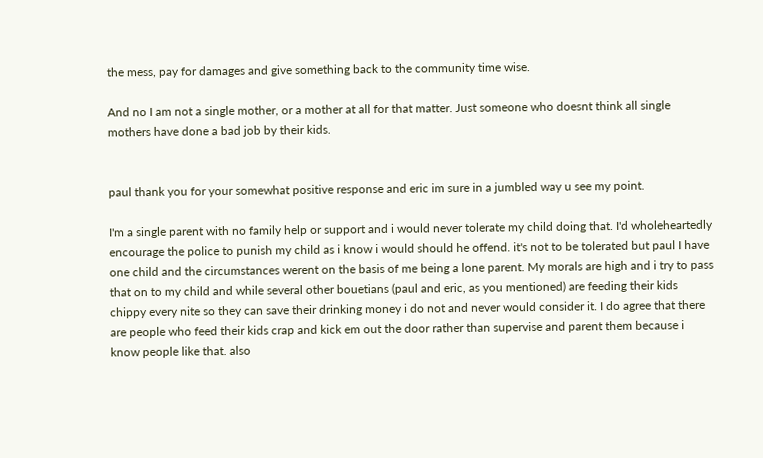the mess, pay for damages and give something back to the community time wise.

And no I am not a single mother, or a mother at all for that matter. Just someone who doesnt think all single mothers have done a bad job by their kids.


paul thank you for your somewhat positive response and eric im sure in a jumbled way u see my point.

I'm a single parent with no family help or support and i would never tolerate my child doing that. I'd wholeheartedly encourage the police to punish my child as i know i would should he offend. it's not to be tolerated but paul I have one child and the circumstances werent on the basis of me being a lone parent. My morals are high and i try to pass that on to my child and while several other bouetians (paul and eric, as you mentioned) are feeding their kids chippy every nite so they can save their drinking money i do not and never would consider it. I do agree that there are people who feed their kids crap and kick em out the door rather than supervise and parent them because i know people like that. also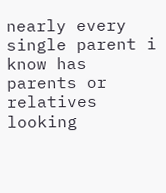nearly every single parent i know has parents or relatives looking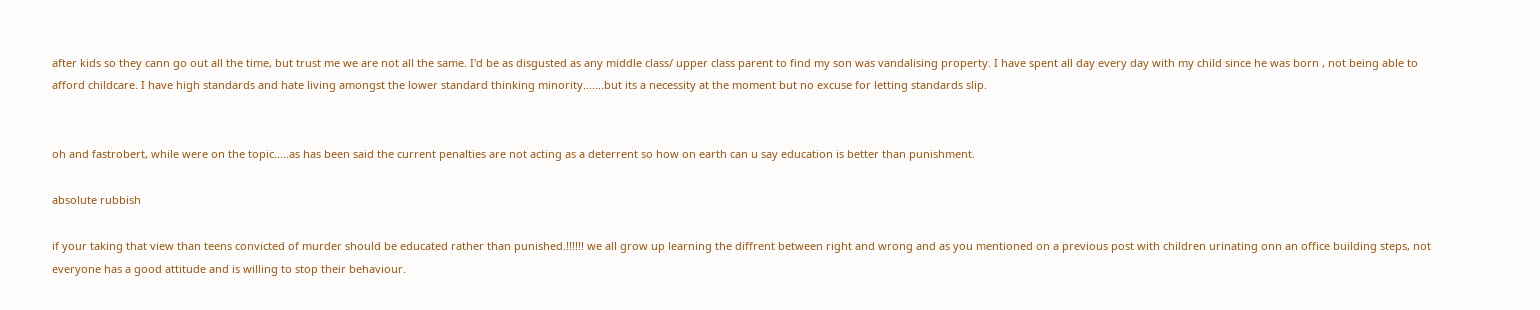after kids so they cann go out all the time, but trust me we are not all the same. I'd be as disgusted as any middle class/ upper class parent to find my son was vandalising property. I have spent all day every day with my child since he was born , not being able to afford childcare. I have high standards and hate living amongst the lower standard thinking minority.......but its a necessity at the moment but no excuse for letting standards slip.


oh and fastrobert, while were on the topic.....as has been said the current penalties are not acting as a deterrent so how on earth can u say education is better than punishment.

absolute rubbish

if your taking that view than teens convicted of murder should be educated rather than punished.!!!!!! we all grow up learning the diffrent between right and wrong and as you mentioned on a previous post with children urinating onn an office building steps, not everyone has a good attitude and is willing to stop their behaviour.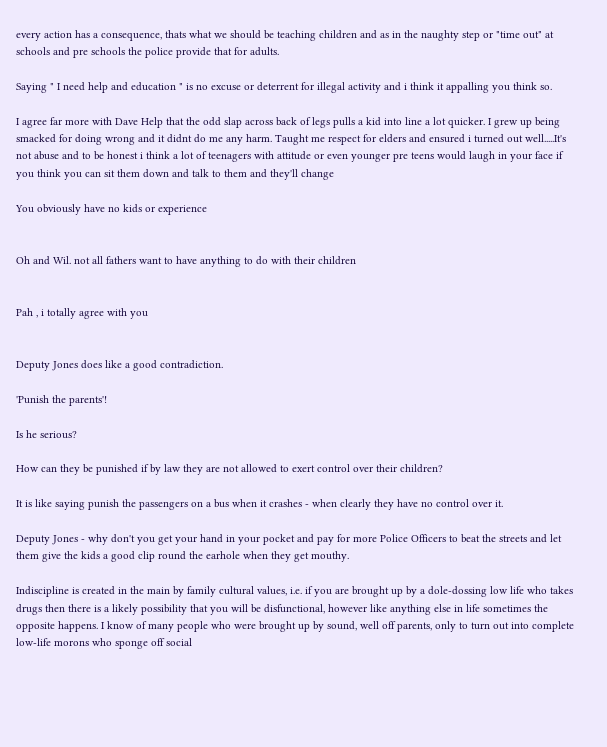every action has a consequence, thats what we should be teaching children and as in the naughty step or "time out" at schools and pre schools the police provide that for adults.

Saying " I need help and education " is no excuse or deterrent for illegal activity and i think it appalling you think so.

I agree far more with Dave Help that the odd slap across back of legs pulls a kid into line a lot quicker. I grew up being smacked for doing wrong and it didnt do me any harm. Taught me respect for elders and ensured i turned out well.....It's not abuse and to be honest i think a lot of teenagers with attitude or even younger pre teens would laugh in your face if you think you can sit them down and talk to them and they'll change

You obviously have no kids or experience


Oh and Wil. not all fathers want to have anything to do with their children


Pah , i totally agree with you


Deputy Jones does like a good contradiction.

'Punish the parents'!

Is he serious?

How can they be punished if by law they are not allowed to exert control over their children?

It is like saying punish the passengers on a bus when it crashes - when clearly they have no control over it.

Deputy Jones - why don't you get your hand in your pocket and pay for more Police Officers to beat the streets and let them give the kids a good clip round the earhole when they get mouthy.

Indiscipline is created in the main by family cultural values, i.e. if you are brought up by a dole-dossing low life who takes drugs then there is a likely possibility that you will be disfunctional, however like anything else in life sometimes the opposite happens. I know of many people who were brought up by sound, well off parents, only to turn out into complete low-life morons who sponge off social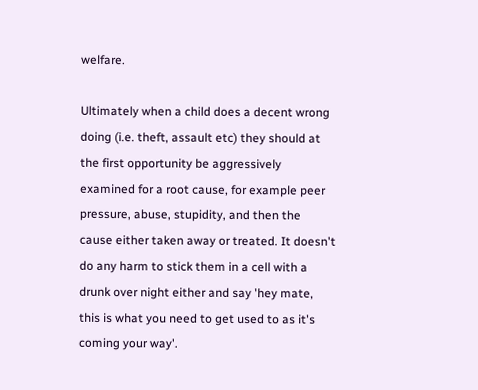welfare.

Ultimately when a child does a decent wrong doing (i.e. theft, assault etc) they should at the first opportunity be aggressively examined for a root cause, for example peer pressure, abuse, stupidity, and then the cause either taken away or treated. It doesn't do any harm to stick them in a cell with a drunk over night either and say 'hey mate, this is what you need to get used to as it's coming your way'.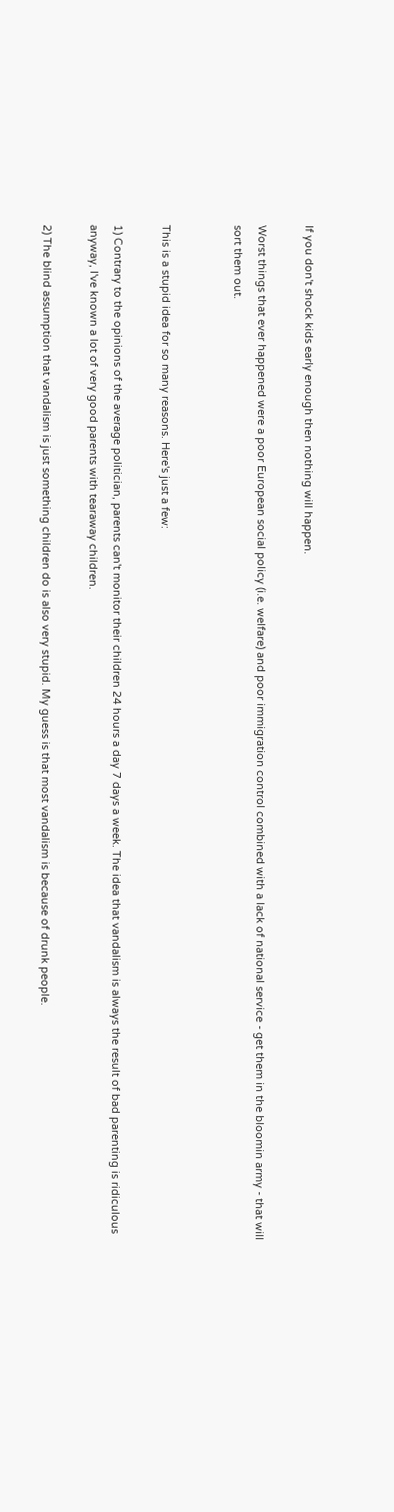If you don't shock kids early enough then nothing will happen.

Worst things that ever happened were a poor European social policy (i.e. welfare) and poor immigration control combined with a lack of national service - get them in the bloomin army - that will sort them out.


This is a stupid idea for so many reasons. Here's just a few:

1) Contrary to the opinions of the average politician, parents can't monitor their children 24 hours a day 7 days a week. The idea that vandalism is always the result of bad parenting is ridiculous anyway, I've known a lot of very good parents with tearaway children.

2) The blind assumption that vandalism is just something children do is also very stupid. My guess is that most vandalism is because of drunk people.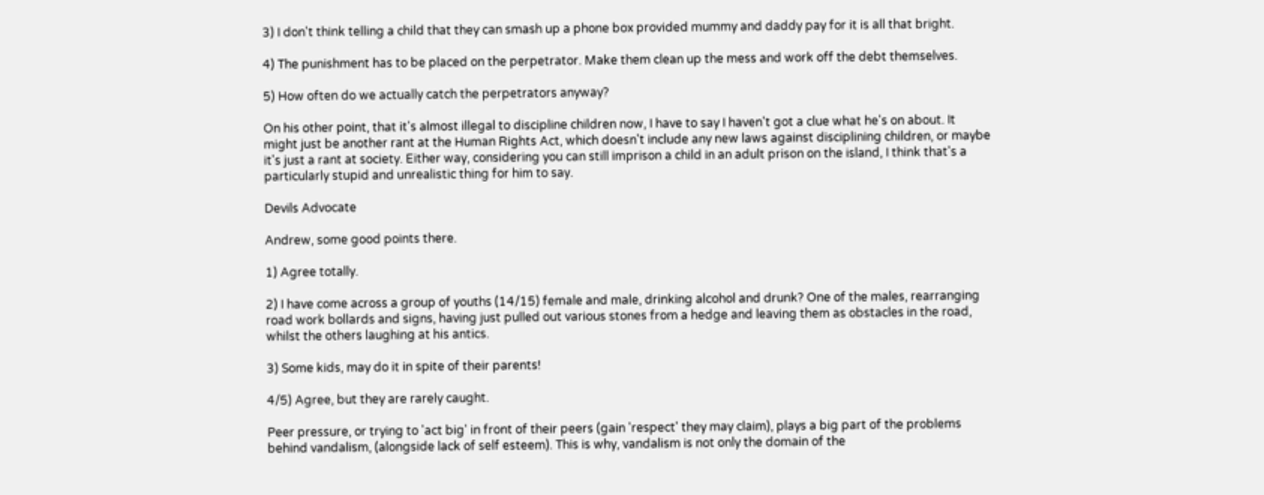3) I don't think telling a child that they can smash up a phone box provided mummy and daddy pay for it is all that bright.

4) The punishment has to be placed on the perpetrator. Make them clean up the mess and work off the debt themselves.

5) How often do we actually catch the perpetrators anyway?

On his other point, that it's almost illegal to discipline children now, I have to say I haven't got a clue what he's on about. It might just be another rant at the Human Rights Act, which doesn't include any new laws against disciplining children, or maybe it's just a rant at society. Either way, considering you can still imprison a child in an adult prison on the island, I think that's a particularly stupid and unrealistic thing for him to say.

Devils Advocate

Andrew, some good points there.

1) Agree totally.

2) I have come across a group of youths (14/15) female and male, drinking alcohol and drunk? One of the males, rearranging road work bollards and signs, having just pulled out various stones from a hedge and leaving them as obstacles in the road, whilst the others laughing at his antics.

3) Some kids, may do it in spite of their parents!

4/5) Agree, but they are rarely caught.

Peer pressure, or trying to 'act big' in front of their peers (gain 'respect' they may claim), plays a big part of the problems behind vandalism, (alongside lack of self esteem). This is why, vandalism is not only the domain of the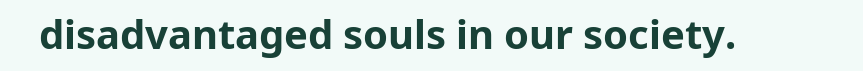disadvantaged souls in our society.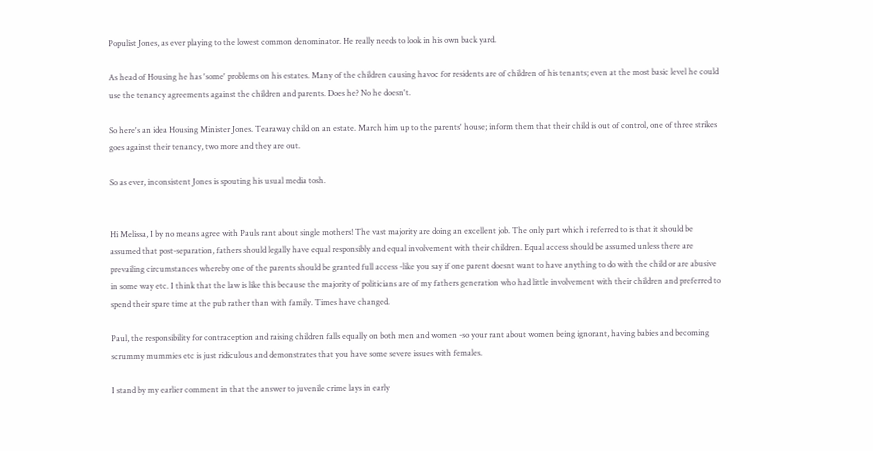Populist Jones, as ever playing to the lowest common denominator. He really needs to look in his own back yard.

As head of Housing he has 'some' problems on his estates. Many of the children causing havoc for residents are of children of his tenants; even at the most basic level he could use the tenancy agreements against the children and parents. Does he? No he doesn't.

So here's an idea Housing Minister Jones. Tearaway child on an estate. March him up to the parents' house; inform them that their child is out of control, one of three strikes goes against their tenancy, two more and they are out.

So as ever, inconsistent Jones is spouting his usual media tosh.


Hi Melissa, I by no means agree with Pauls rant about single mothers! The vast majority are doing an excellent job. The only part which i referred to is that it should be assumed that post-separation, fathers should legally have equal responsibly and equal involvement with their children. Equal access should be assumed unless there are prevailing circumstances whereby one of the parents should be granted full access -like you say if one parent doesnt want to have anything to do with the child or are abusive in some way etc. I think that the law is like this because the majority of politicians are of my fathers generation who had little involvement with their children and preferred to spend their spare time at the pub rather than with family. Times have changed.

Paul, the responsibility for contraception and raising children falls equally on both men and women -so your rant about women being ignorant, having babies and becoming scrummy mummies etc is just ridiculous and demonstrates that you have some severe issues with females.

I stand by my earlier comment in that the answer to juvenile crime lays in early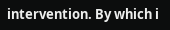intervention. By which i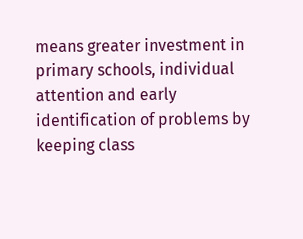means greater investment in primary schools, individual attention and early identification of problems by keeping class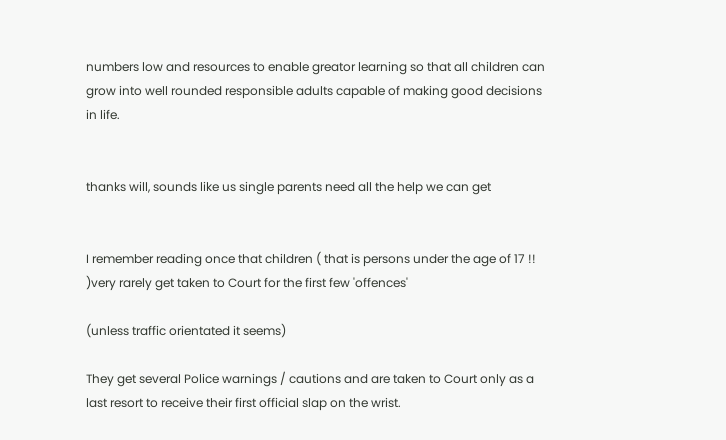numbers low and resources to enable greator learning so that all children can grow into well rounded responsible adults capable of making good decisions in life.


thanks will, sounds like us single parents need all the help we can get


I remember reading once that children ( that is persons under the age of 17 !! )very rarely get taken to Court for the first few 'offences'

(unless traffic orientated it seems)

They get several Police warnings / cautions and are taken to Court only as a last resort to receive their first official slap on the wrist.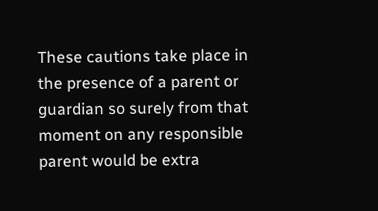These cautions take place in the presence of a parent or guardian so surely from that moment on any responsible parent would be extra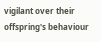vigilant over their offspring's behaviour